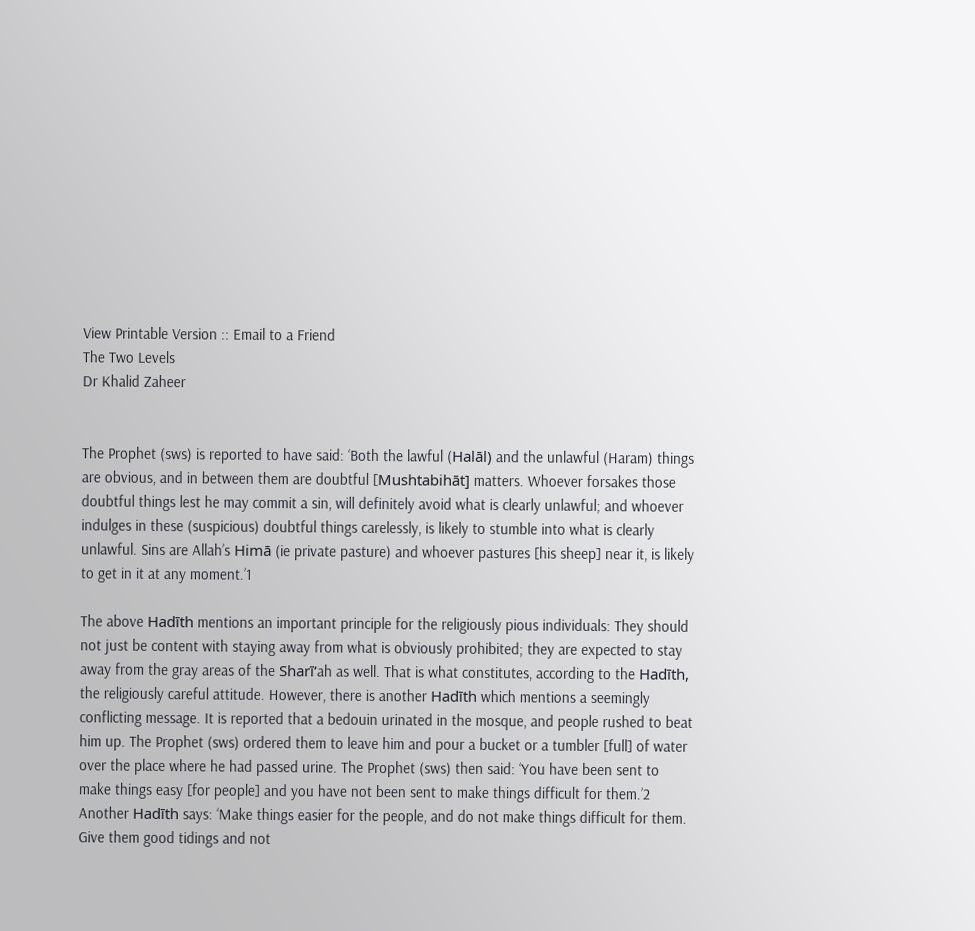View Printable Version :: Email to a Friend
The Two Levels
Dr Khalid Zaheer


The Prophet (sws) is reported to have said: ‘Both the lawful (Halāl) and the unlawful (Haram) things are obvious, and in between them are doubtful [Mushtabihāt] matters. Whoever forsakes those doubtful things lest he may commit a sin, will definitely avoid what is clearly unlawful; and whoever indulges in these (suspicious) doubtful things carelessly, is likely to stumble into what is clearly unlawful. Sins are Allah’s Himā (ie private pasture) and whoever pastures [his sheep] near it, is likely to get in it at any moment.’1

The above Hadīth mentions an important principle for the religiously pious individuals: They should not just be content with staying away from what is obviously prohibited; they are expected to stay away from the gray areas of the Sharī‘ah as well. That is what constitutes, according to the Hadīth, the religiously careful attitude. However, there is another Hadīth which mentions a seemingly conflicting message. It is reported that a bedouin urinated in the mosque, and people rushed to beat him up. The Prophet (sws) ordered them to leave him and pour a bucket or a tumbler [full] of water over the place where he had passed urine. The Prophet (sws) then said: ‘You have been sent to make things easy [for people] and you have not been sent to make things difficult for them.’2 Another Hadīth says: ‘Make things easier for the people, and do not make things difficult for them. Give them good tidings and not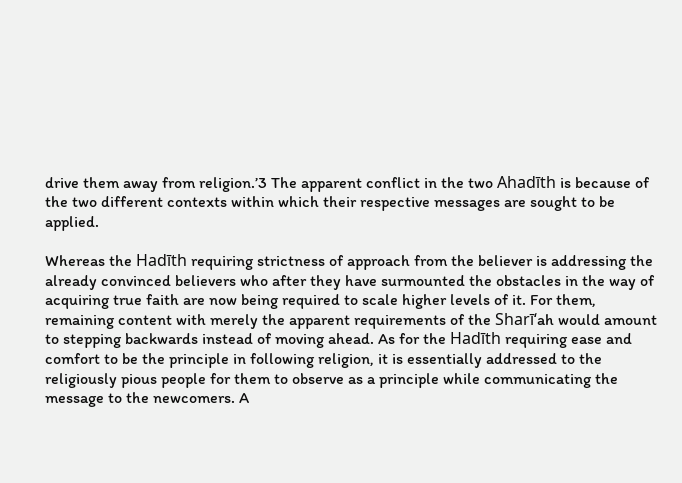drive them away from religion.’3 The apparent conflict in the two Ahadīth is because of the two different contexts within which their respective messages are sought to be applied.

Whereas the Hadīth requiring strictness of approach from the believer is addressing the already convinced believers who after they have surmounted the obstacles in the way of acquiring true faith are now being required to scale higher levels of it. For them, remaining content with merely the apparent requirements of the Sharī‘ah would amount to stepping backwards instead of moving ahead. As for the Hadīth requiring ease and comfort to be the principle in following religion, it is essentially addressed to the religiously pious people for them to observe as a principle while communicating the message to the newcomers. A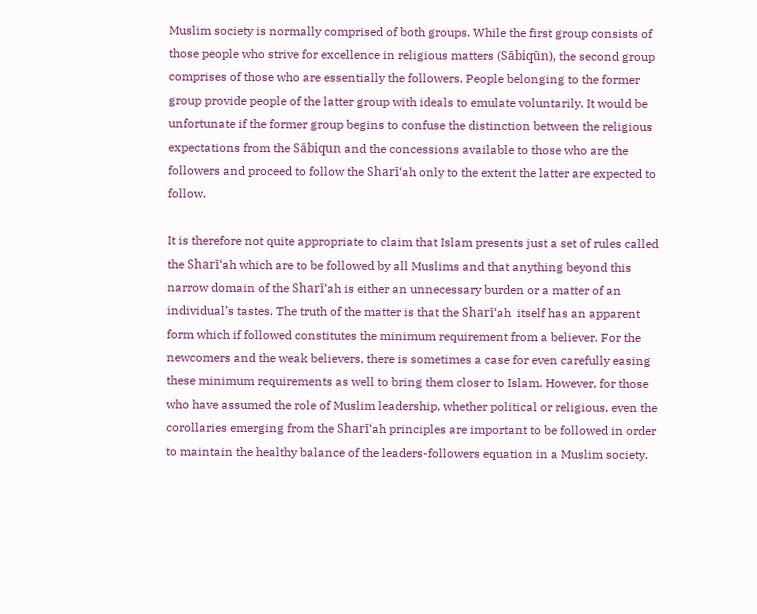Muslim society is normally comprised of both groups. While the first group consists of those people who strive for excellence in religious matters (Sābiqūn), the second group comprises of those who are essentially the followers. People belonging to the former group provide people of the latter group with ideals to emulate voluntarily. It would be unfortunate if the former group begins to confuse the distinction between the religious expectations from the Sābiqun and the concessions available to those who are the followers and proceed to follow the Sharī‘ah only to the extent the latter are expected to follow.

It is therefore not quite appropriate to claim that Islam presents just a set of rules called the Sharī‘ah which are to be followed by all Muslims and that anything beyond this narrow domain of the Sharī‘ah is either an unnecessary burden or a matter of an individual’s tastes. The truth of the matter is that the Sharī‘ah  itself has an apparent form which if followed constitutes the minimum requirement from a believer. For the newcomers and the weak believers, there is sometimes a case for even carefully easing these minimum requirements as well to bring them closer to Islam. However, for those who have assumed the role of Muslim leadership, whether political or religious, even the corollaries emerging from the Sharī‘ah principles are important to be followed in order to maintain the healthy balance of the leaders-followers equation in a Muslim society.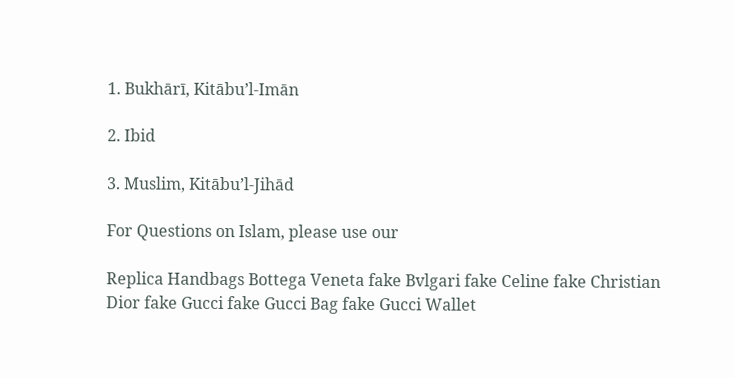1. Bukhārī, Kitābu’l-Imān

2. Ibid

3. Muslim, Kitābu’l-Jihād

For Questions on Islam, please use our

Replica Handbags Bottega Veneta fake Bvlgari fake Celine fake Christian Dior fake Gucci fake Gucci Bag fake Gucci Wallet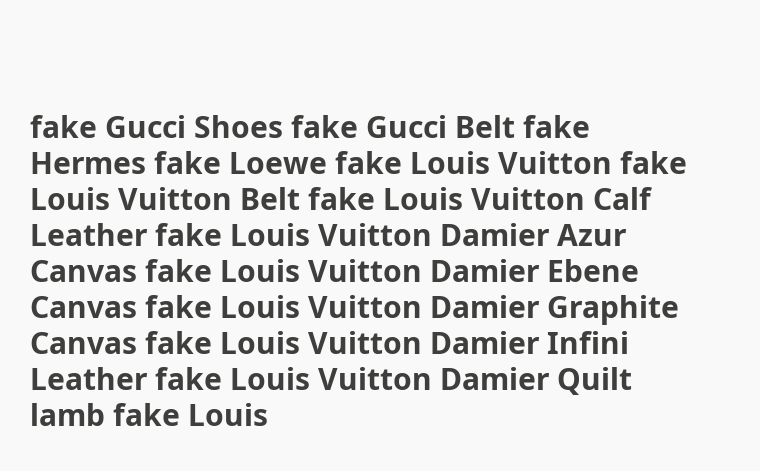fake Gucci Shoes fake Gucci Belt fake Hermes fake Loewe fake Louis Vuitton fake Louis Vuitton Belt fake Louis Vuitton Calf Leather fake Louis Vuitton Damier Azur Canvas fake Louis Vuitton Damier Ebene Canvas fake Louis Vuitton Damier Graphite Canvas fake Louis Vuitton Damier Infini Leather fake Louis Vuitton Damier Quilt lamb fake Louis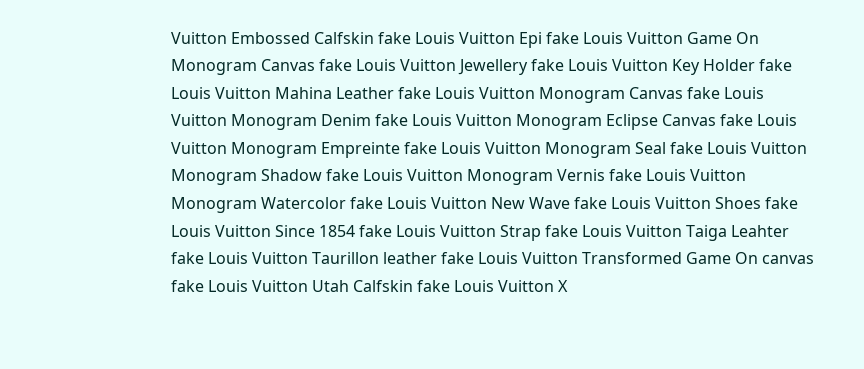Vuitton Embossed Calfskin fake Louis Vuitton Epi fake Louis Vuitton Game On Monogram Canvas fake Louis Vuitton Jewellery fake Louis Vuitton Key Holder fake Louis Vuitton Mahina Leather fake Louis Vuitton Monogram Canvas fake Louis Vuitton Monogram Denim fake Louis Vuitton Monogram Eclipse Canvas fake Louis Vuitton Monogram Empreinte fake Louis Vuitton Monogram Seal fake Louis Vuitton Monogram Shadow fake Louis Vuitton Monogram Vernis fake Louis Vuitton Monogram Watercolor fake Louis Vuitton New Wave fake Louis Vuitton Shoes fake Louis Vuitton Since 1854 fake Louis Vuitton Strap fake Louis Vuitton Taiga Leahter fake Louis Vuitton Taurillon leather fake Louis Vuitton Transformed Game On canvas fake Louis Vuitton Utah Calfskin fake Louis Vuitton X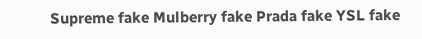Supreme fake Mulberry fake Prada fake YSL fake